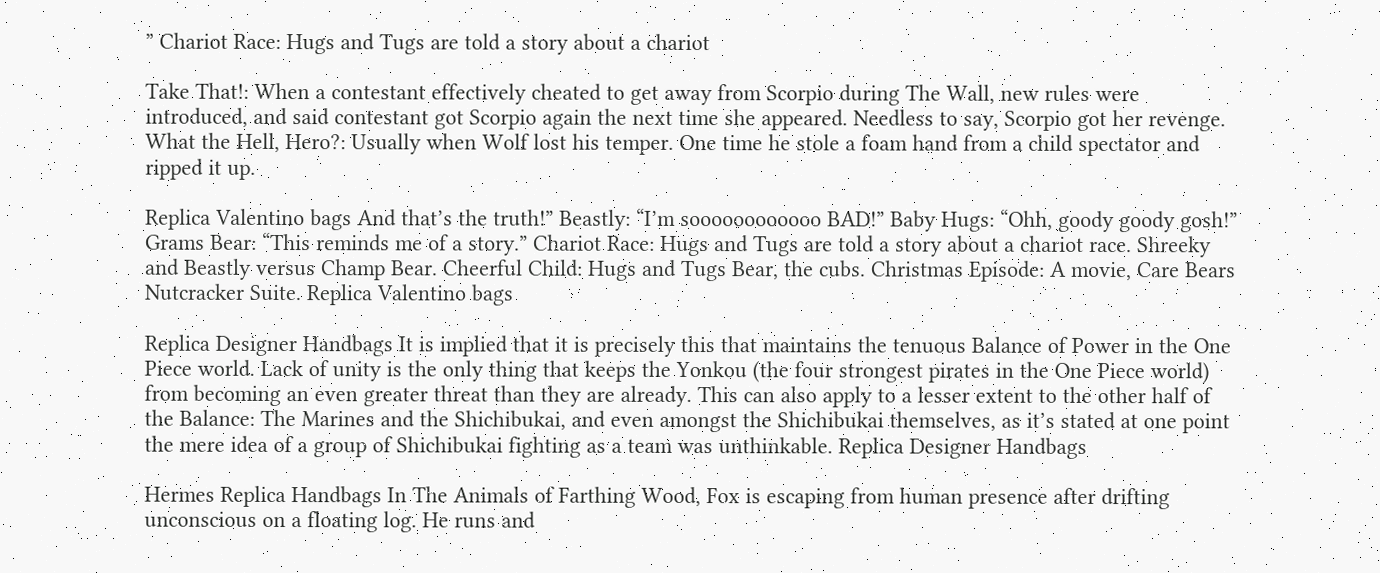” Chariot Race: Hugs and Tugs are told a story about a chariot

Take That!: When a contestant effectively cheated to get away from Scorpio during The Wall, new rules were introduced, and said contestant got Scorpio again the next time she appeared. Needless to say, Scorpio got her revenge. What the Hell, Hero?: Usually when Wolf lost his temper. One time he stole a foam hand from a child spectator and ripped it up.

Replica Valentino bags And that’s the truth!” Beastly: “I’m soooooooooooo BAD!” Baby Hugs: “Ohh, goody goody gosh!” Grams Bear: “This reminds me of a story.” Chariot Race: Hugs and Tugs are told a story about a chariot race. Shreeky and Beastly versus Champ Bear. Cheerful Child: Hugs and Tugs Bear, the cubs. Christmas Episode: A movie, Care Bears Nutcracker Suite. Replica Valentino bags

Replica Designer Handbags It is implied that it is precisely this that maintains the tenuous Balance of Power in the One Piece world. Lack of unity is the only thing that keeps the Yonkou (the four strongest pirates in the One Piece world) from becoming an even greater threat than they are already. This can also apply to a lesser extent to the other half of the Balance: The Marines and the Shichibukai, and even amongst the Shichibukai themselves, as it’s stated at one point the mere idea of a group of Shichibukai fighting as a team was unthinkable. Replica Designer Handbags

Hermes Replica Handbags In The Animals of Farthing Wood, Fox is escaping from human presence after drifting unconscious on a floating log. He runs and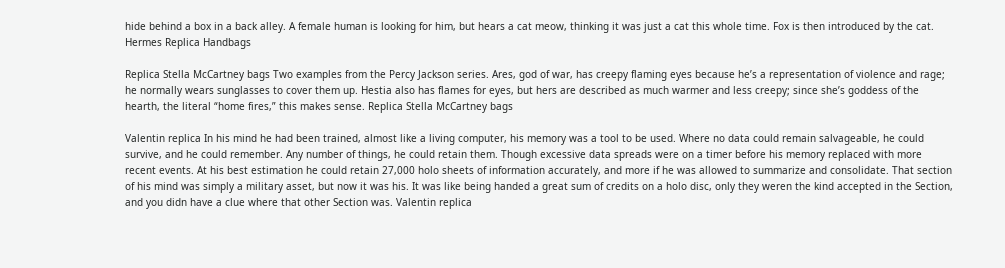hide behind a box in a back alley. A female human is looking for him, but hears a cat meow, thinking it was just a cat this whole time. Fox is then introduced by the cat. Hermes Replica Handbags

Replica Stella McCartney bags Two examples from the Percy Jackson series. Ares, god of war, has creepy flaming eyes because he’s a representation of violence and rage; he normally wears sunglasses to cover them up. Hestia also has flames for eyes, but hers are described as much warmer and less creepy; since she’s goddess of the hearth, the literal “home fires,” this makes sense. Replica Stella McCartney bags

Valentin replica In his mind he had been trained, almost like a living computer, his memory was a tool to be used. Where no data could remain salvageable, he could survive, and he could remember. Any number of things, he could retain them. Though excessive data spreads were on a timer before his memory replaced with more recent events. At his best estimation he could retain 27,000 holo sheets of information accurately, and more if he was allowed to summarize and consolidate. That section of his mind was simply a military asset, but now it was his. It was like being handed a great sum of credits on a holo disc, only they weren the kind accepted in the Section, and you didn have a clue where that other Section was. Valentin replica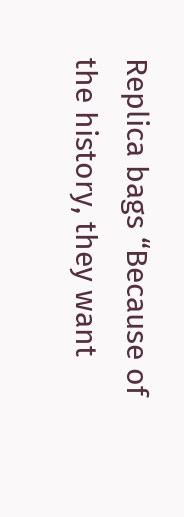Replica bags “Because of the history, they want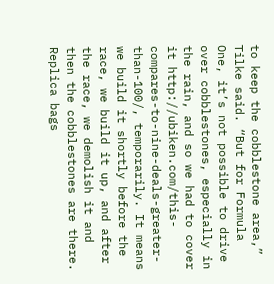to keep the cobblestone area,” Tilke said. “But for Formula One, it’s not possible to drive over cobblestones, especially in the rain, and so we had to cover it http://ubiken.com/this-compares-to-nine-deals-greater-than-100/, temporarily. It means we build it shortly before the race, we build it up, and after the race, we demolish it and then the cobblestones are there. Replica bags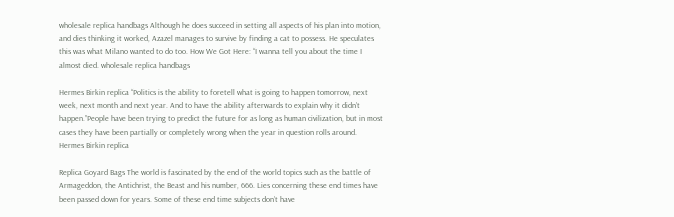wholesale replica handbags Although he does succeed in setting all aspects of his plan into motion, and dies thinking it worked, Azazel manages to survive by finding a cat to possess. He speculates this was what Milano wanted to do too. How We Got Here: “I wanna tell you about the time I almost died. wholesale replica handbags

Hermes Birkin replica “Politics is the ability to foretell what is going to happen tomorrow, next week, next month and next year. And to have the ability afterwards to explain why it didn’t happen.”People have been trying to predict the future for as long as human civilization, but in most cases they have been partially or completely wrong when the year in question rolls around. Hermes Birkin replica

Replica Goyard Bags The world is fascinated by the end of the world topics such as the battle of Armageddon, the Antichrist, the Beast and his number, 666. Lies concerning these end times have been passed down for years. Some of these end time subjects don’t have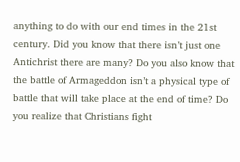anything to do with our end times in the 21st century. Did you know that there isn’t just one Antichrist there are many? Do you also know that the battle of Armageddon isn’t a physical type of battle that will take place at the end of time? Do you realize that Christians fight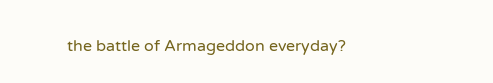the battle of Armageddon everyday?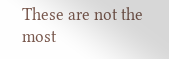These are not the most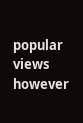popular views however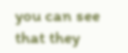you can see that they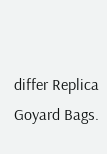differ Replica Goyard Bags.